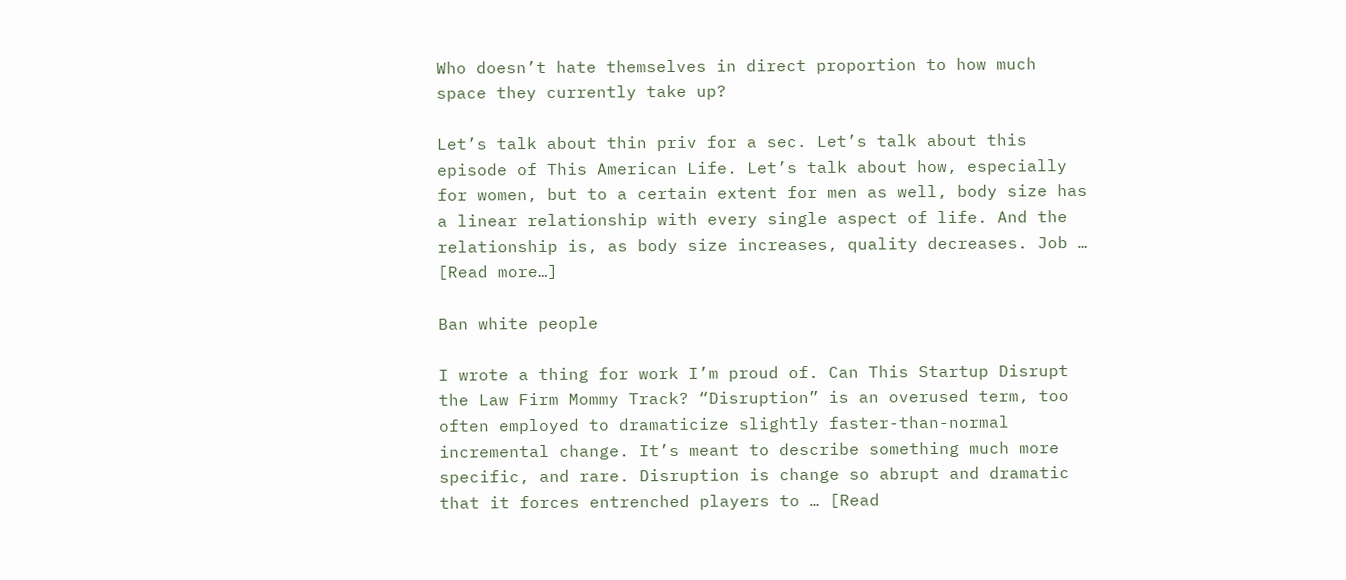Who doesn’t hate themselves in direct proportion to how much space they currently take up?

Let’s talk about thin priv for a sec. Let’s talk about this episode of This American Life. Let’s talk about how, especially for women, but to a certain extent for men as well, body size has a linear relationship with every single aspect of life. And the relationship is, as body size increases, quality decreases. Job … [Read more…]

Ban white people

I wrote a thing for work I’m proud of. Can This Startup Disrupt the Law Firm Mommy Track? “Disruption” is an overused term, too often employed to dramaticize slightly faster-than-normal incremental change. It’s meant to describe something much more specific, and rare. Disruption is change so abrupt and dramatic that it forces entrenched players to … [Read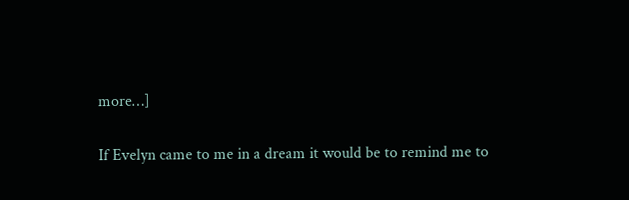more…]

If Evelyn came to me in a dream it would be to remind me to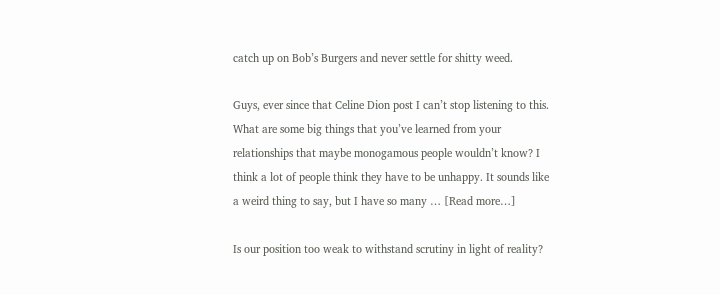catch up on Bob’s Burgers and never settle for shitty weed.

Guys, ever since that Celine Dion post I can’t stop listening to this. What are some big things that you’ve learned from your relationships that maybe monogamous people wouldn’t know? I think a lot of people think they have to be unhappy. It sounds like a weird thing to say, but I have so many … [Read more…]

Is our position too weak to withstand scrutiny in light of reality?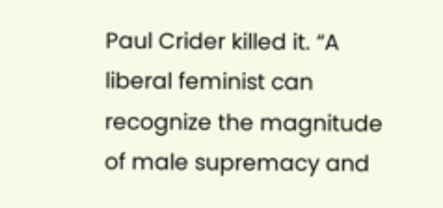Paul Crider killed it. “A liberal feminist can recognize the magnitude of male supremacy and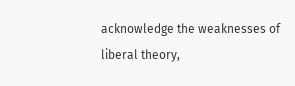acknowledge the weaknesses of liberal theory,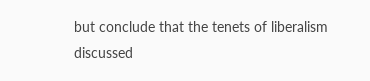but conclude that the tenets of liberalism discussed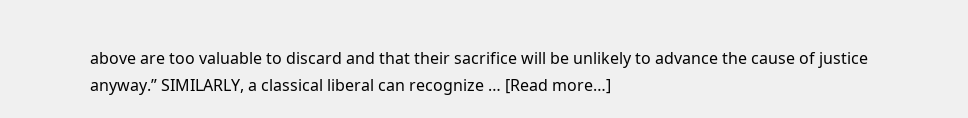above are too valuable to discard and that their sacrifice will be unlikely to advance the cause of justice anyway.” SIMILARLY, a classical liberal can recognize … [Read more…]